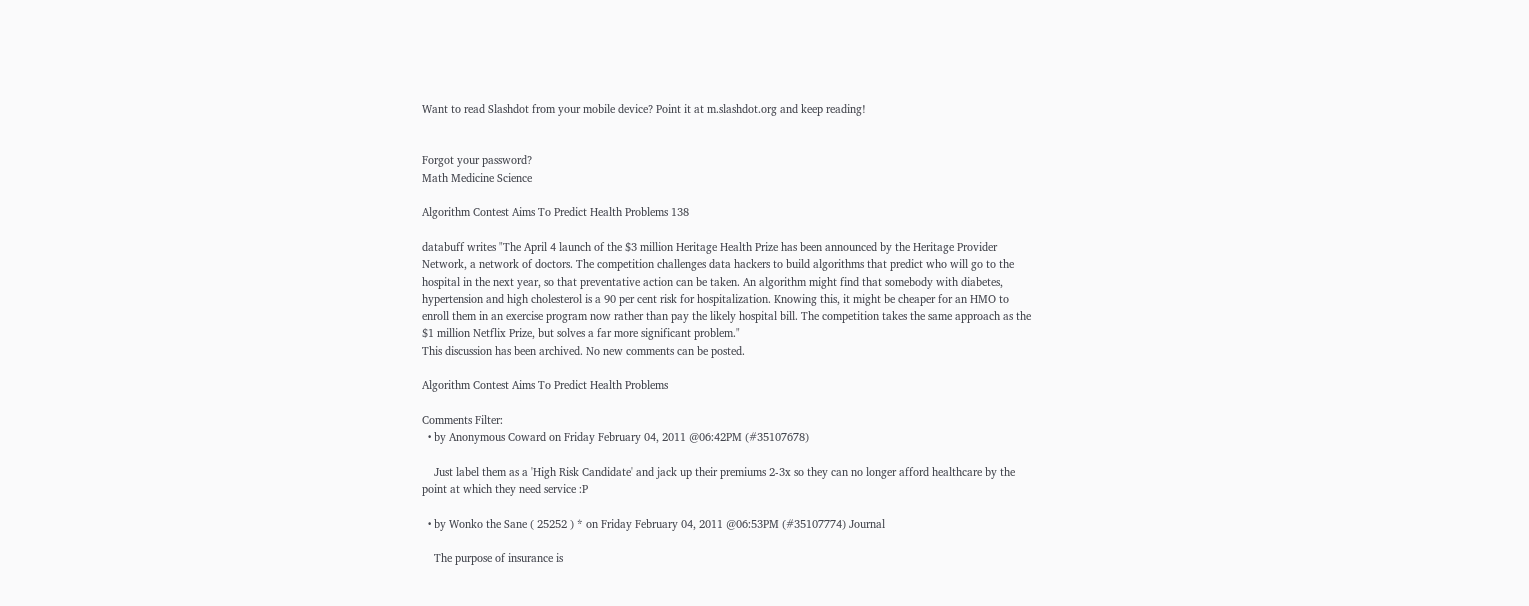Want to read Slashdot from your mobile device? Point it at m.slashdot.org and keep reading!


Forgot your password?
Math Medicine Science

Algorithm Contest Aims To Predict Health Problems 138

databuff writes "The April 4 launch of the $3 million Heritage Health Prize has been announced by the Heritage Provider Network, a network of doctors. The competition challenges data hackers to build algorithms that predict who will go to the hospital in the next year, so that preventative action can be taken. An algorithm might find that somebody with diabetes, hypertension and high cholesterol is a 90 per cent risk for hospitalization. Knowing this, it might be cheaper for an HMO to enroll them in an exercise program now rather than pay the likely hospital bill. The competition takes the same approach as the $1 million Netflix Prize, but solves a far more significant problem."
This discussion has been archived. No new comments can be posted.

Algorithm Contest Aims To Predict Health Problems

Comments Filter:
  • by Anonymous Coward on Friday February 04, 2011 @06:42PM (#35107678)

    Just label them as a 'High Risk Candidate' and jack up their premiums 2-3x so they can no longer afford healthcare by the point at which they need service :P

  • by Wonko the Sane ( 25252 ) * on Friday February 04, 2011 @06:53PM (#35107774) Journal

    The purpose of insurance is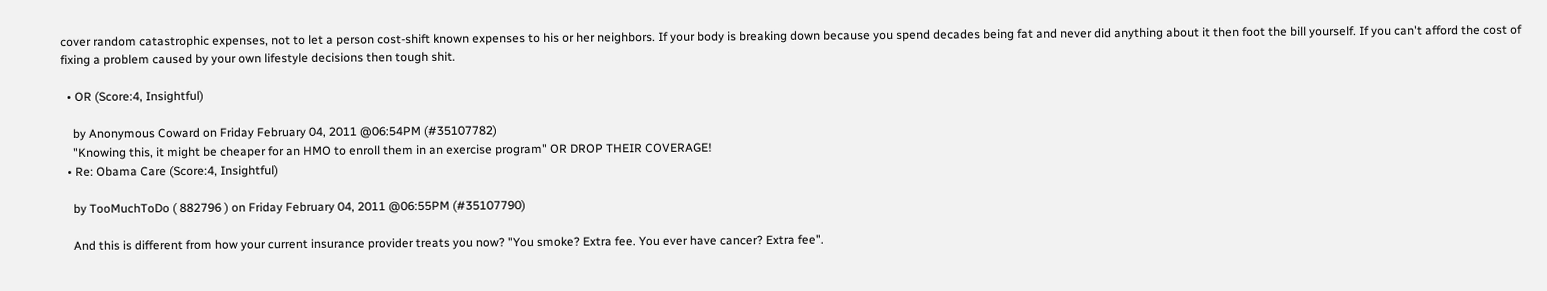cover random catastrophic expenses, not to let a person cost-shift known expenses to his or her neighbors. If your body is breaking down because you spend decades being fat and never did anything about it then foot the bill yourself. If you can't afford the cost of fixing a problem caused by your own lifestyle decisions then tough shit.

  • OR (Score:4, Insightful)

    by Anonymous Coward on Friday February 04, 2011 @06:54PM (#35107782)
    "Knowing this, it might be cheaper for an HMO to enroll them in an exercise program" OR DROP THEIR COVERAGE!
  • Re: Obama Care (Score:4, Insightful)

    by TooMuchToDo ( 882796 ) on Friday February 04, 2011 @06:55PM (#35107790)

    And this is different from how your current insurance provider treats you now? "You smoke? Extra fee. You ever have cancer? Extra fee".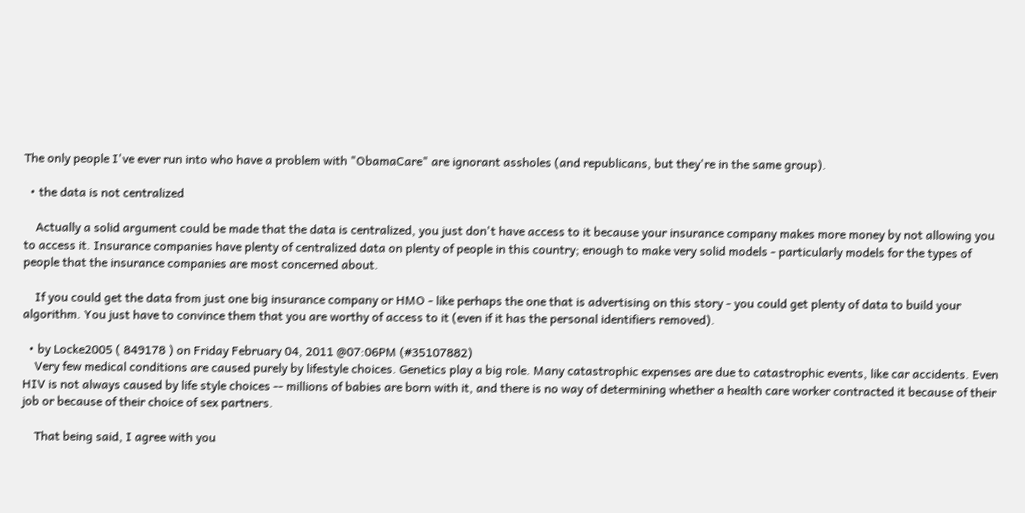The only people I've ever run into who have a problem with "ObamaCare" are ignorant assholes (and republicans, but they're in the same group).

  • the data is not centralized

    Actually a solid argument could be made that the data is centralized, you just don't have access to it because your insurance company makes more money by not allowing you to access it. Insurance companies have plenty of centralized data on plenty of people in this country; enough to make very solid models - particularly models for the types of people that the insurance companies are most concerned about.

    If you could get the data from just one big insurance company or HMO - like perhaps the one that is advertising on this story - you could get plenty of data to build your algorithm. You just have to convince them that you are worthy of access to it (even if it has the personal identifiers removed).

  • by Locke2005 ( 849178 ) on Friday February 04, 2011 @07:06PM (#35107882)
    Very few medical conditions are caused purely by lifestyle choices. Genetics play a big role. Many catastrophic expenses are due to catastrophic events, like car accidents. Even HIV is not always caused by life style choices -- millions of babies are born with it, and there is no way of determining whether a health care worker contracted it because of their job or because of their choice of sex partners.

    That being said, I agree with you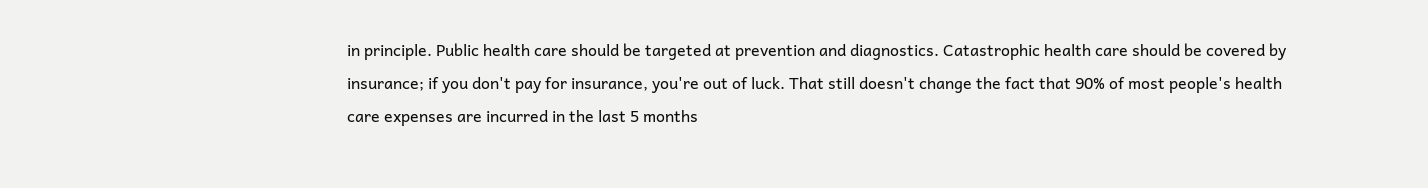in principle. Public health care should be targeted at prevention and diagnostics. Catastrophic health care should be covered by insurance; if you don't pay for insurance, you're out of luck. That still doesn't change the fact that 90% of most people's health care expenses are incurred in the last 5 months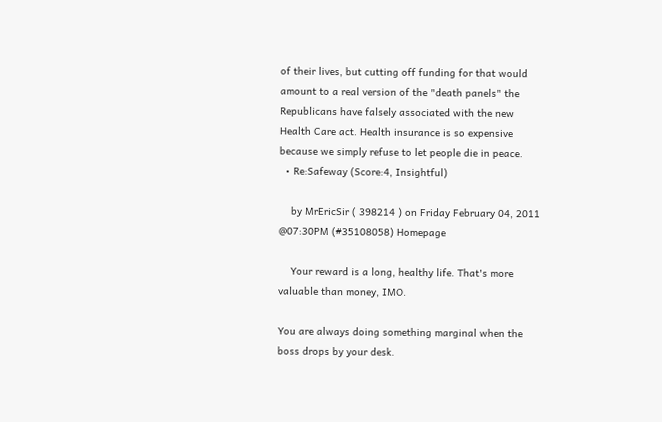of their lives, but cutting off funding for that would amount to a real version of the "death panels" the Republicans have falsely associated with the new Health Care act. Health insurance is so expensive because we simply refuse to let people die in peace.
  • Re:Safeway (Score:4, Insightful)

    by MrEricSir ( 398214 ) on Friday February 04, 2011 @07:30PM (#35108058) Homepage

    Your reward is a long, healthy life. That's more valuable than money, IMO.

You are always doing something marginal when the boss drops by your desk.